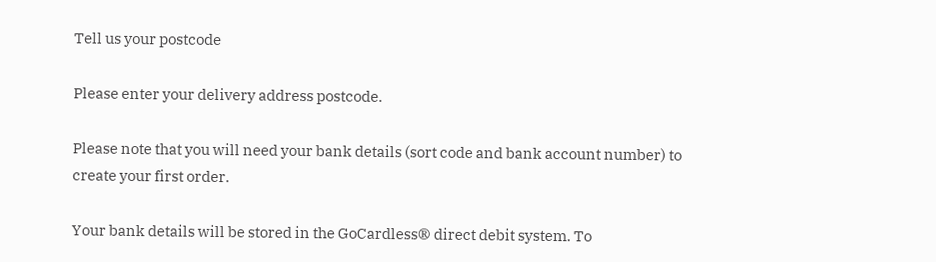Tell us your postcode

Please enter your delivery address postcode.

Please note that you will need your bank details (sort code and bank account number) to create your first order.

Your bank details will be stored in the GoCardless® direct debit system. To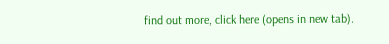find out more, click here (opens in new tab).